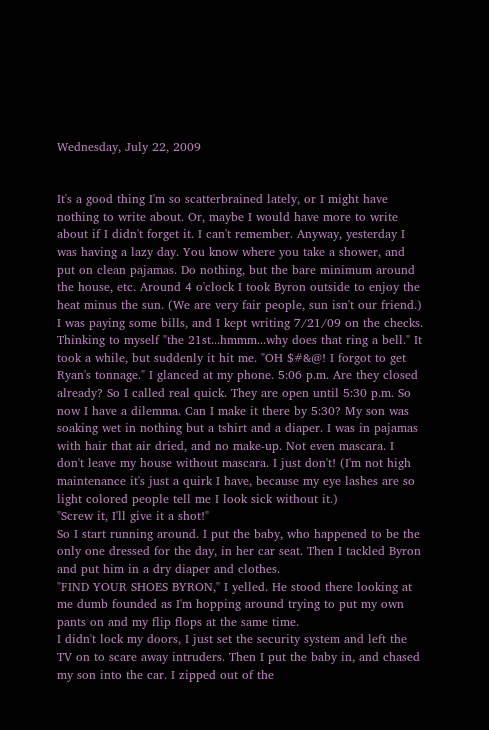Wednesday, July 22, 2009


It's a good thing I'm so scatterbrained lately, or I might have nothing to write about. Or, maybe I would have more to write about if I didn't forget it. I can't remember. Anyway, yesterday I was having a lazy day. You know where you take a shower, and put on clean pajamas. Do nothing, but the bare minimum around the house, etc. Around 4 o'clock I took Byron outside to enjoy the heat minus the sun. (We are very fair people, sun isn't our friend.) I was paying some bills, and I kept writing 7/21/09 on the checks. Thinking to myself "the 21st...hmmm...why does that ring a bell." It took a while, but suddenly it hit me. "OH $#&@! I forgot to get Ryan's tonnage." I glanced at my phone. 5:06 p.m. Are they closed already? So I called real quick. They are open until 5:30 p.m. So now I have a dilemma. Can I make it there by 5:30? My son was soaking wet in nothing but a tshirt and a diaper. I was in pajamas with hair that air dried, and no make-up. Not even mascara. I don't leave my house without mascara. I just don't! (I'm not high maintenance it's just a quirk I have, because my eye lashes are so light colored people tell me I look sick without it.)
"Screw it, I'll give it a shot!"
So I start running around. I put the baby, who happened to be the only one dressed for the day, in her car seat. Then I tackled Byron and put him in a dry diaper and clothes.
"FIND YOUR SHOES BYRON," I yelled. He stood there looking at me dumb founded as I'm hopping around trying to put my own pants on and my flip flops at the same time.
I didn't lock my doors, I just set the security system and left the TV on to scare away intruders. Then I put the baby in, and chased my son into the car. I zipped out of the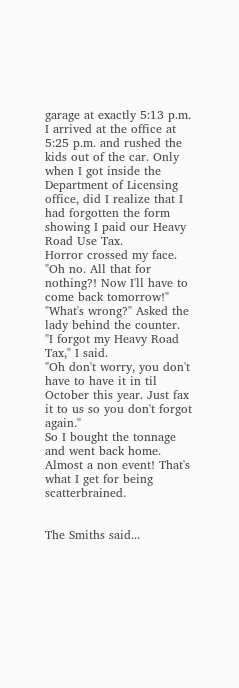garage at exactly 5:13 p.m.
I arrived at the office at 5:25 p.m. and rushed the kids out of the car. Only when I got inside the Department of Licensing office, did I realize that I had forgotten the form showing I paid our Heavy Road Use Tax.
Horror crossed my face. "Oh no. All that for nothing?! Now I'll have to come back tomorrow!"
"What's wrong?" Asked the lady behind the counter.
"I forgot my Heavy Road Tax," I said.
"Oh don't worry, you don't have to have it in til October this year. Just fax it to us so you don't forgot again."
So I bought the tonnage and went back home. Almost a non event! That's what I get for being scatterbrained.


The Smiths said...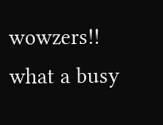wowzers!! what a busy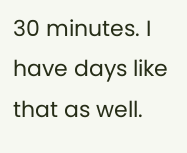30 minutes. I have days like that as well.